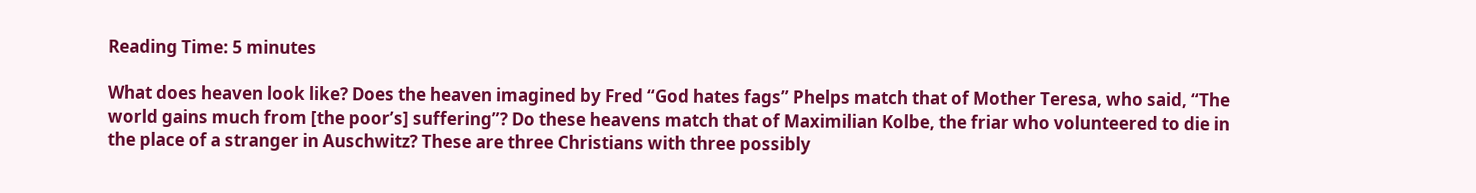Reading Time: 5 minutes

What does heaven look like? Does the heaven imagined by Fred “God hates fags” Phelps match that of Mother Teresa, who said, “The world gains much from [the poor’s] suffering”? Do these heavens match that of Maximilian Kolbe, the friar who volunteered to die in the place of a stranger in Auschwitz? These are three Christians with three possibly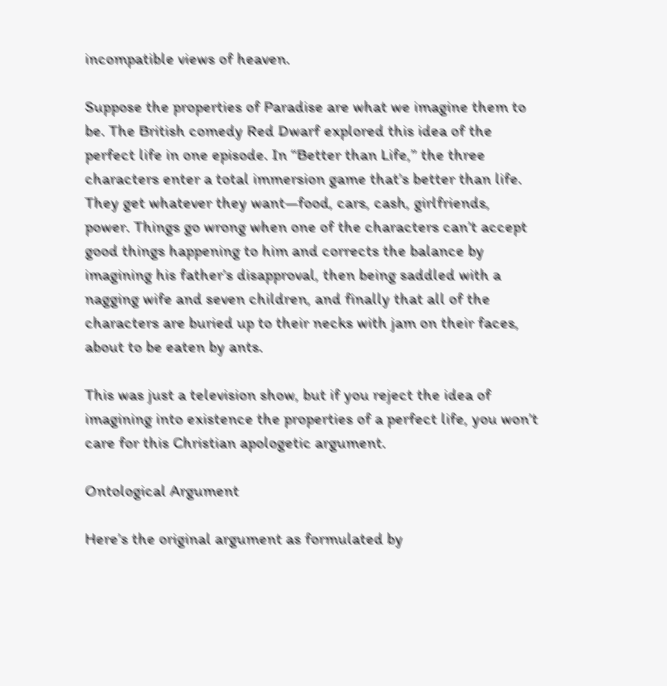incompatible views of heaven.

Suppose the properties of Paradise are what we imagine them to be. The British comedy Red Dwarf explored this idea of the perfect life in one episode. In “Better than Life,” the three characters enter a total immersion game that’s better than life. They get whatever they want—food, cars, cash, girlfriends, power. Things go wrong when one of the characters can’t accept good things happening to him and corrects the balance by imagining his father’s disapproval, then being saddled with a nagging wife and seven children, and finally that all of the characters are buried up to their necks with jam on their faces, about to be eaten by ants.

This was just a television show, but if you reject the idea of imagining into existence the properties of a perfect life, you won’t care for this Christian apologetic argument.

Ontological Argument

Here’s the original argument as formulated by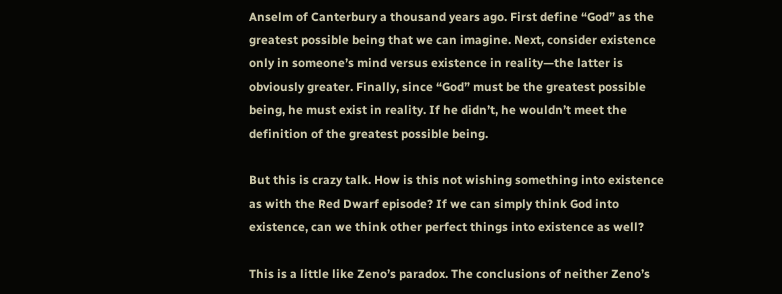Anselm of Canterbury a thousand years ago. First define “God” as the greatest possible being that we can imagine. Next, consider existence only in someone’s mind versus existence in reality—the latter is obviously greater. Finally, since “God” must be the greatest possible being, he must exist in reality. If he didn’t, he wouldn’t meet the definition of the greatest possible being.

But this is crazy talk. How is this not wishing something into existence as with the Red Dwarf episode? If we can simply think God into existence, can we think other perfect things into existence as well?

This is a little like Zeno’s paradox. The conclusions of neither Zeno’s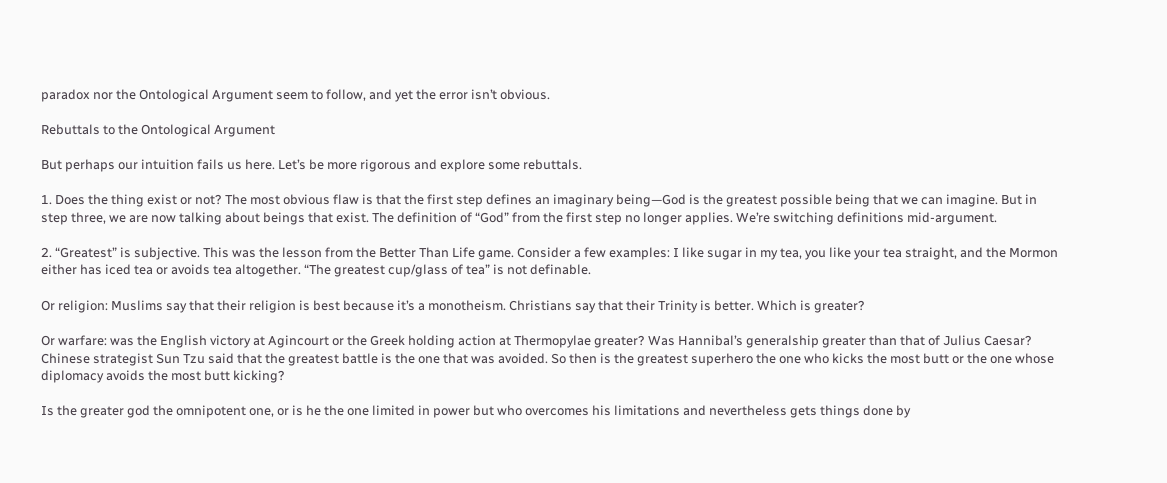paradox nor the Ontological Argument seem to follow, and yet the error isn’t obvious.

Rebuttals to the Ontological Argument

But perhaps our intuition fails us here. Let’s be more rigorous and explore some rebuttals.

1. Does the thing exist or not? The most obvious flaw is that the first step defines an imaginary being—God is the greatest possible being that we can imagine. But in step three, we are now talking about beings that exist. The definition of “God” from the first step no longer applies. We’re switching definitions mid-argument.

2. “Greatest” is subjective. This was the lesson from the Better Than Life game. Consider a few examples: I like sugar in my tea, you like your tea straight, and the Mormon either has iced tea or avoids tea altogether. “The greatest cup/glass of tea” is not definable.

Or religion: Muslims say that their religion is best because it’s a monotheism. Christians say that their Trinity is better. Which is greater?

Or warfare: was the English victory at Agincourt or the Greek holding action at Thermopylae greater? Was Hannibal’s generalship greater than that of Julius Caesar? Chinese strategist Sun Tzu said that the greatest battle is the one that was avoided. So then is the greatest superhero the one who kicks the most butt or the one whose diplomacy avoids the most butt kicking?

Is the greater god the omnipotent one, or is he the one limited in power but who overcomes his limitations and nevertheless gets things done by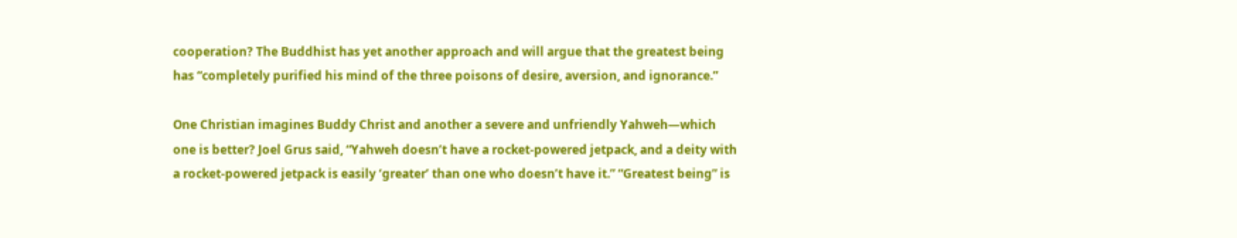cooperation? The Buddhist has yet another approach and will argue that the greatest being has “completely purified his mind of the three poisons of desire, aversion, and ignorance.”

One Christian imagines Buddy Christ and another a severe and unfriendly Yahweh—which one is better? Joel Grus said, “Yahweh doesn’t have a rocket-powered jetpack, and a deity with a rocket-powered jetpack is easily ‘greater’ than one who doesn’t have it.” “Greatest being” is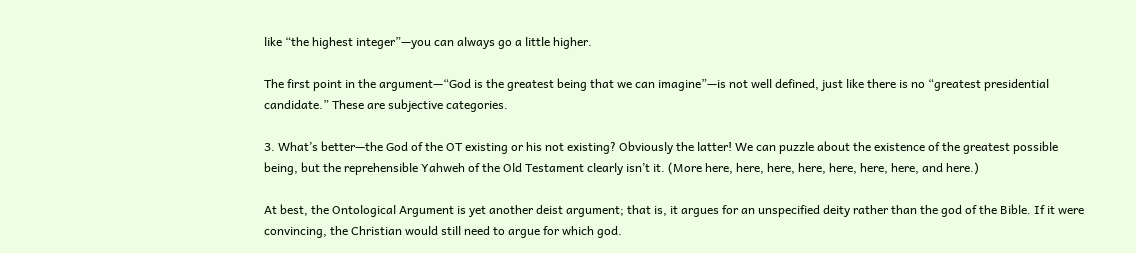like “the highest integer”—you can always go a little higher.

The first point in the argument—“God is the greatest being that we can imagine”—is not well defined, just like there is no “greatest presidential candidate.” These are subjective categories.

3. What’s better—the God of the OT existing or his not existing? Obviously the latter! We can puzzle about the existence of the greatest possible being, but the reprehensible Yahweh of the Old Testament clearly isn’t it. (More here, here, here, here, here, here, here, and here.)

At best, the Ontological Argument is yet another deist argument; that is, it argues for an unspecified deity rather than the god of the Bible. If it were convincing, the Christian would still need to argue for which god.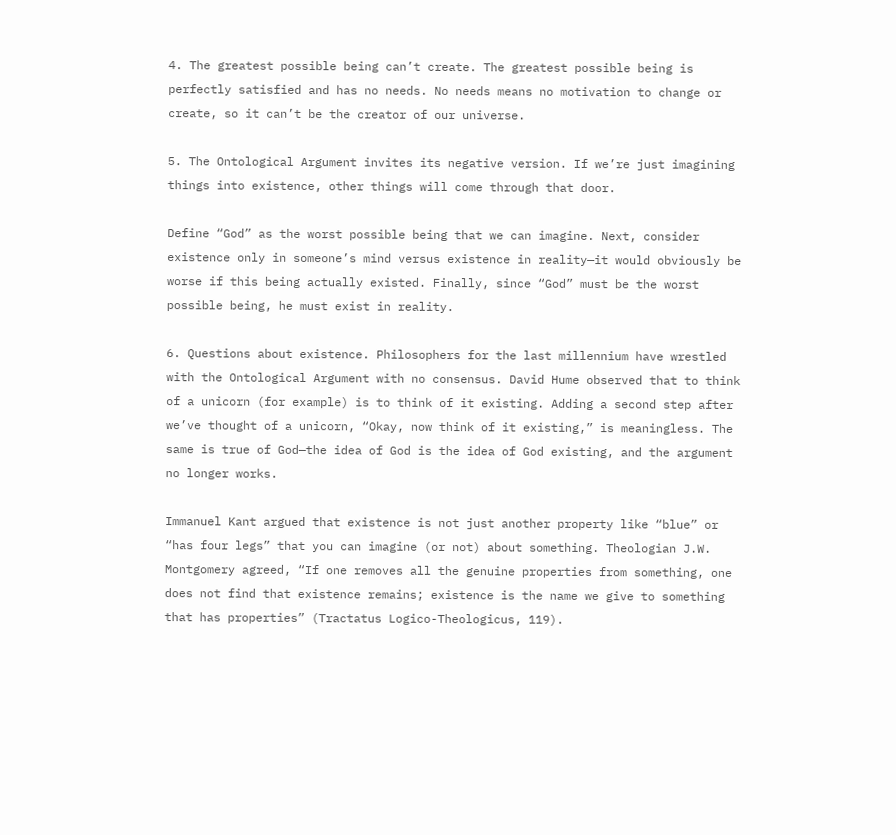4. The greatest possible being can’t create. The greatest possible being is perfectly satisfied and has no needs. No needs means no motivation to change or create, so it can’t be the creator of our universe.

5. The Ontological Argument invites its negative version. If we’re just imagining things into existence, other things will come through that door.

Define “God” as the worst possible being that we can imagine. Next, consider existence only in someone’s mind versus existence in reality—it would obviously be worse if this being actually existed. Finally, since “God” must be the worst possible being, he must exist in reality.

6. Questions about existence. Philosophers for the last millennium have wrestled with the Ontological Argument with no consensus. David Hume observed that to think of a unicorn (for example) is to think of it existing. Adding a second step after we’ve thought of a unicorn, “Okay, now think of it existing,” is meaningless. The same is true of God—the idea of God is the idea of God existing, and the argument no longer works.

Immanuel Kant argued that existence is not just another property like “blue” or “has four legs” that you can imagine (or not) about something. Theologian J.W. Montgomery agreed, “If one removes all the genuine properties from something, one does not find that existence remains; existence is the name we give to something that has properties” (Tractatus Logico-Theologicus, 119).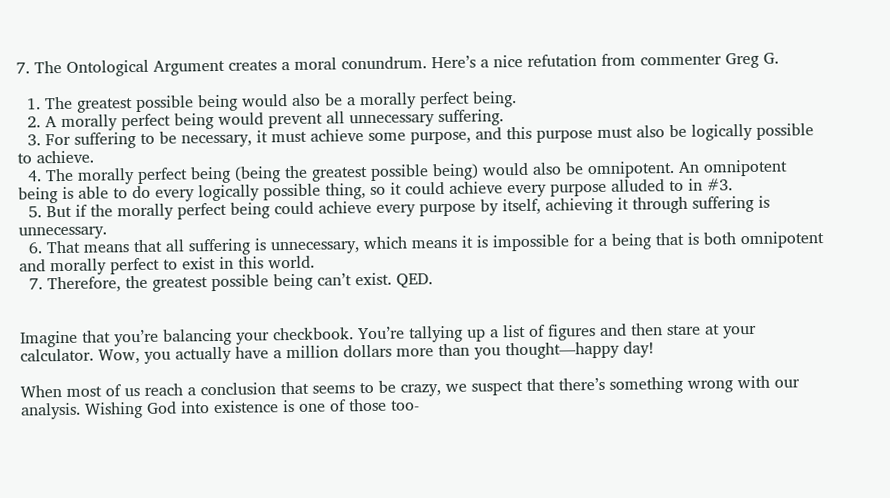7. The Ontological Argument creates a moral conundrum. Here’s a nice refutation from commenter Greg G.

  1. The greatest possible being would also be a morally perfect being.
  2. A morally perfect being would prevent all unnecessary suffering.
  3. For suffering to be necessary, it must achieve some purpose, and this purpose must also be logically possible to achieve.
  4. The morally perfect being (being the greatest possible being) would also be omnipotent. An omnipotent being is able to do every logically possible thing, so it could achieve every purpose alluded to in #3.
  5. But if the morally perfect being could achieve every purpose by itself, achieving it through suffering is unnecessary.
  6. That means that all suffering is unnecessary, which means it is impossible for a being that is both omnipotent and morally perfect to exist in this world.
  7. Therefore, the greatest possible being can’t exist. QED.


Imagine that you’re balancing your checkbook. You’re tallying up a list of figures and then stare at your calculator. Wow, you actually have a million dollars more than you thought—happy day!

When most of us reach a conclusion that seems to be crazy, we suspect that there’s something wrong with our analysis. Wishing God into existence is one of those too-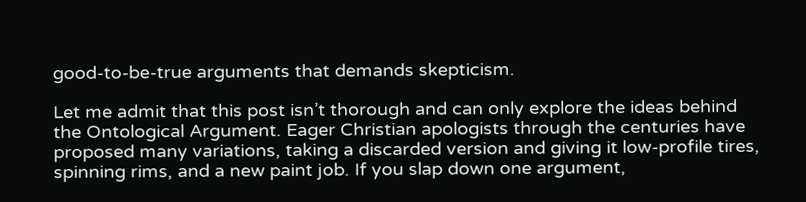good-to-be-true arguments that demands skepticism.

Let me admit that this post isn’t thorough and can only explore the ideas behind the Ontological Argument. Eager Christian apologists through the centuries have proposed many variations, taking a discarded version and giving it low-profile tires, spinning rims, and a new paint job. If you slap down one argument,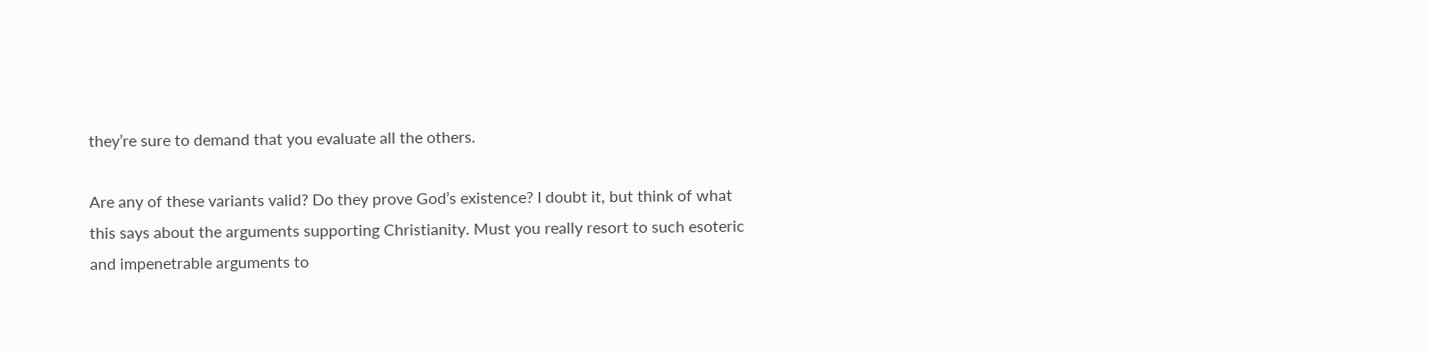they’re sure to demand that you evaluate all the others.

Are any of these variants valid? Do they prove God’s existence? I doubt it, but think of what this says about the arguments supporting Christianity. Must you really resort to such esoteric and impenetrable arguments to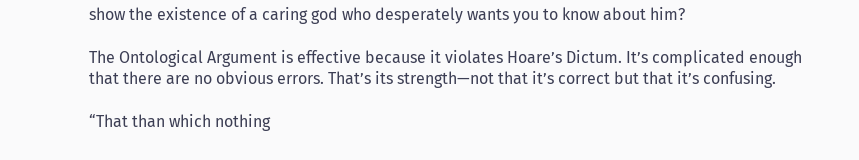show the existence of a caring god who desperately wants you to know about him?

The Ontological Argument is effective because it violates Hoare’s Dictum. It’s complicated enough that there are no obvious errors. That’s its strength—not that it’s correct but that it’s confusing.

“That than which nothing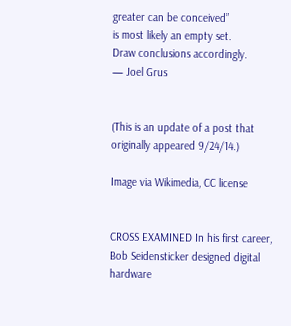greater can be conceived”
is most likely an empty set.
Draw conclusions accordingly.
— Joel Grus


(This is an update of a post that originally appeared 9/24/14.)

Image via Wikimedia, CC license


CROSS EXAMINED In his first career, Bob Seidensticker designed digital hardware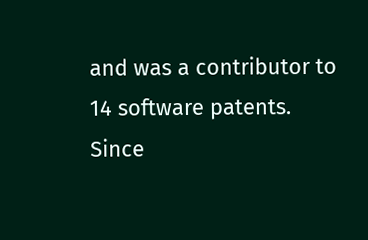and was a contributor to 14 software patents. Since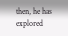then, he has explored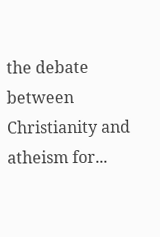the debate between Christianity and atheism for...